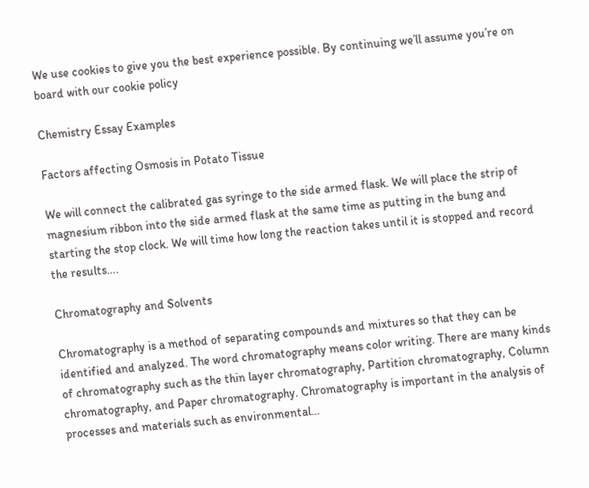We use cookies to give you the best experience possible. By continuing we’ll assume you’re on board with our cookie policy

Chemistry Essay Examples

Factors affecting Osmosis in Potato Tissue

We will connect the calibrated gas syringe to the side armed flask. We will place the strip of magnesium ribbon into the side armed flask at the same time as putting in the bung and starting the stop clock. We will time how long the reaction takes until it is stopped and record the results….

Chromatography and Solvents

Chromatography is a method of separating compounds and mixtures so that they can be identified and analyzed. The word chromatography means color writing. There are many kinds of chromatography such as the thin layer chromatography, Partition chromatography, Column chromatography, and Paper chromatography. Chromatography is important in the analysis of processes and materials such as environmental…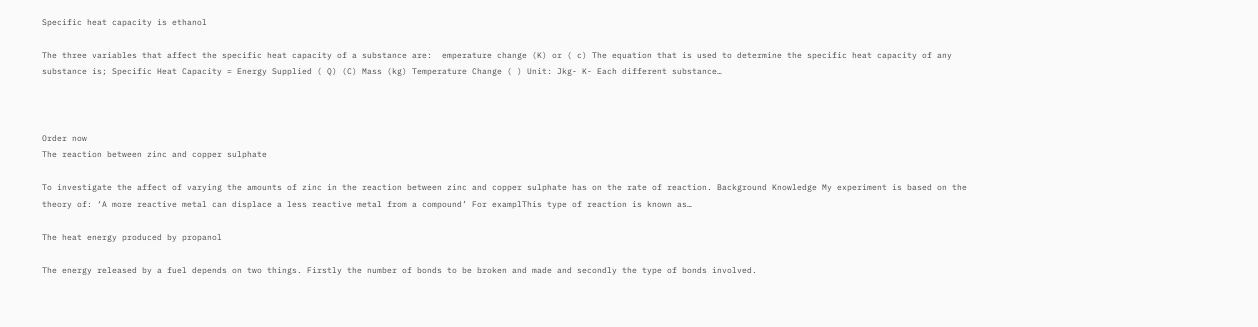Specific heat capacity is ethanol

The three variables that affect the specific heat capacity of a substance are:  emperature change (K) or ( c) The equation that is used to determine the specific heat capacity of any substance is; Specific Heat Capacity = Energy Supplied ( Q) (C) Mass (kg) Temperature Change ( ) Unit: Jkg- K- Each different substance…



Order now
The reaction between zinc and copper sulphate

To investigate the affect of varying the amounts of zinc in the reaction between zinc and copper sulphate has on the rate of reaction. Background Knowledge My experiment is based on the theory of: ‘A more reactive metal can displace a less reactive metal from a compound’ For examplThis type of reaction is known as…

The heat energy produced by propanol

The energy released by a fuel depends on two things. Firstly the number of bonds to be broken and made and secondly the type of bonds involved.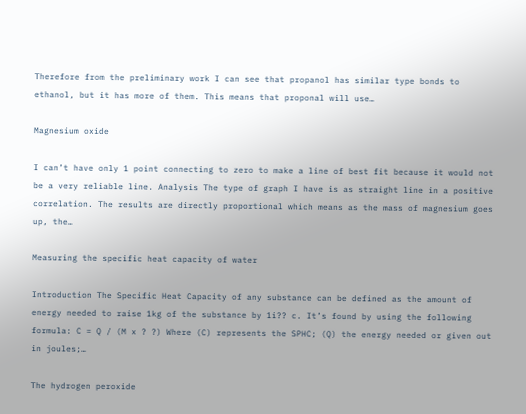Therefore from the preliminary work I can see that propanol has similar type bonds to ethanol, but it has more of them. This means that proponal will use…

Magnesium oxide

I can’t have only 1 point connecting to zero to make a line of best fit because it would not be a very reliable line. Analysis The type of graph I have is as straight line in a positive correlation. The results are directly proportional which means as the mass of magnesium goes up, the…

Measuring the specific heat capacity of water

Introduction The Specific Heat Capacity of any substance can be defined as the amount of energy needed to raise 1kg of the substance by 1i?? c. It’s found by using the following formula: C = Q / (M x ? ?) Where (C) represents the SPHC; (Q) the energy needed or given out in joules;…

The hydrogen peroxide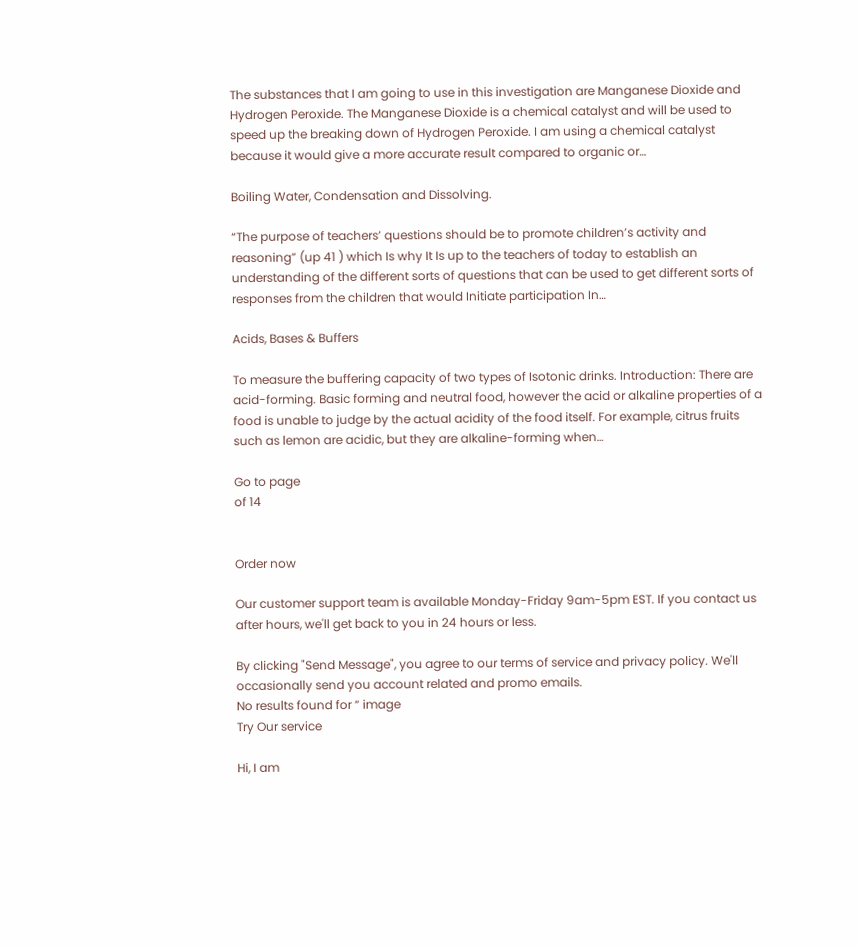The substances that I am going to use in this investigation are Manganese Dioxide and Hydrogen Peroxide. The Manganese Dioxide is a chemical catalyst and will be used to speed up the breaking down of Hydrogen Peroxide. I am using a chemical catalyst because it would give a more accurate result compared to organic or…

Boiling Water, Condensation and Dissolving.

“The purpose of teachers’ questions should be to promote children’s activity and reasoning” (up 41 ) which Is why It Is up to the teachers of today to establish an understanding of the different sorts of questions that can be used to get different sorts of responses from the children that would Initiate participation In…

Acids, Bases & Buffers

To measure the buffering capacity of two types of Isotonic drinks. Introduction: There are acid-forming. Basic forming and neutral food, however the acid or alkaline properties of a food is unable to judge by the actual acidity of the food itself. For example, citrus fruits such as lemon are acidic, but they are alkaline-forming when…

Go to page
of 14


Order now

Our customer support team is available Monday-Friday 9am-5pm EST. If you contact us after hours, we'll get back to you in 24 hours or less.

By clicking "Send Message", you agree to our terms of service and privacy policy. We'll occasionally send you account related and promo emails.
No results found for “ image
Try Our service

Hi, I am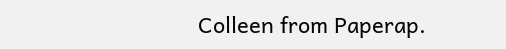Colleen from Paperap.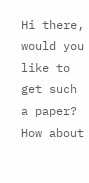Hi there, would you like to get such a paper? How about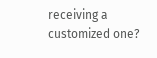receiving a customized one?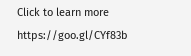Click to learn more https://goo.gl/CYf83b